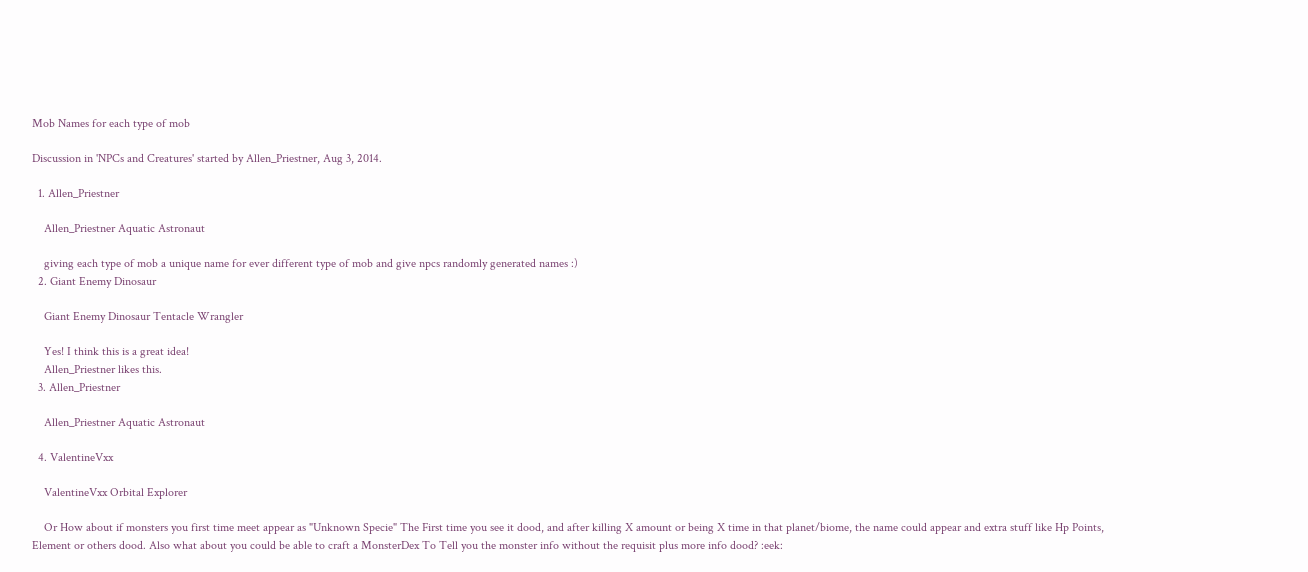Mob Names for each type of mob

Discussion in 'NPCs and Creatures' started by Allen_Priestner, Aug 3, 2014.

  1. Allen_Priestner

    Allen_Priestner Aquatic Astronaut

    giving each type of mob a unique name for ever different type of mob and give npcs randomly generated names :)
  2. Giant Enemy Dinosaur

    Giant Enemy Dinosaur Tentacle Wrangler

    Yes! I think this is a great idea!
    Allen_Priestner likes this.
  3. Allen_Priestner

    Allen_Priestner Aquatic Astronaut

  4. ValentineVxx

    ValentineVxx Orbital Explorer

    Or How about if monsters you first time meet appear as "Unknown Specie" The First time you see it dood, and after killing X amount or being X time in that planet/biome, the name could appear and extra stuff like Hp Points, Element or others dood. Also what about you could be able to craft a MonsterDex To Tell you the monster info without the requisit plus more info dood? :eek: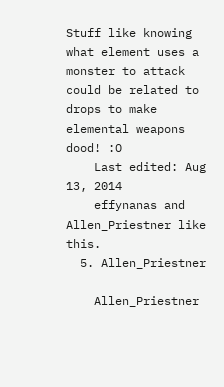Stuff like knowing what element uses a monster to attack could be related to drops to make elemental weapons dood! :O
    Last edited: Aug 13, 2014
    effynanas and Allen_Priestner like this.
  5. Allen_Priestner

    Allen_Priestner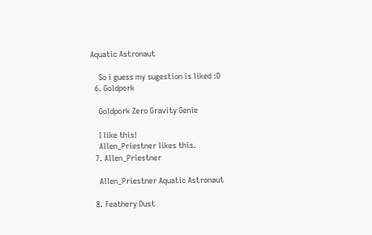Aquatic Astronaut

    So i guess my sugestion is liked :D
  6. Goldpork

    Goldpork Zero Gravity Genie

    I like this!
    Allen_Priestner likes this.
  7. Allen_Priestner

    Allen_Priestner Aquatic Astronaut

  8. Feathery Dust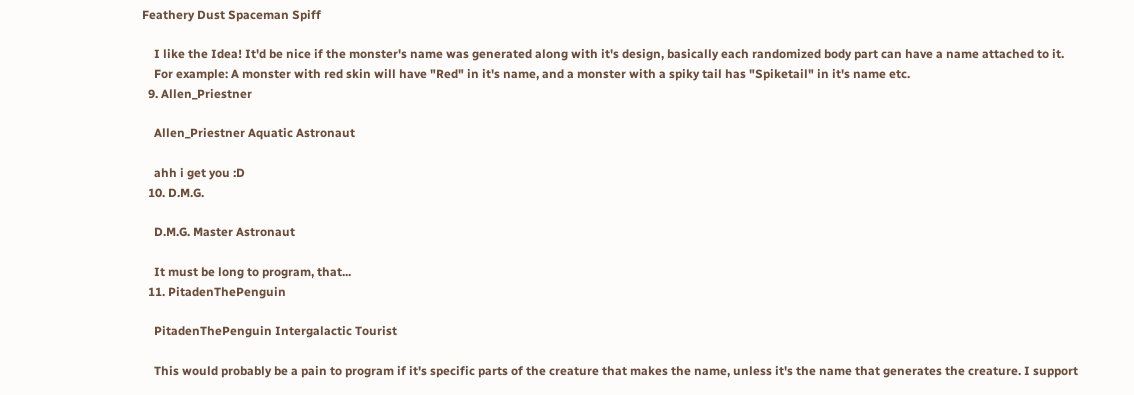Feathery Dust Spaceman Spiff

    I like the Idea! It'd be nice if the monster's name was generated along with it's design, basically each randomized body part can have a name attached to it.
    For example: A monster with red skin will have "Red" in it's name, and a monster with a spiky tail has "Spiketail" in it's name etc.
  9. Allen_Priestner

    Allen_Priestner Aquatic Astronaut

    ahh i get you :D
  10. D.M.G.

    D.M.G. Master Astronaut

    It must be long to program, that...
  11. PitadenThePenguin

    PitadenThePenguin Intergalactic Tourist

    This would probably be a pain to program if it's specific parts of the creature that makes the name, unless it's the name that generates the creature. I support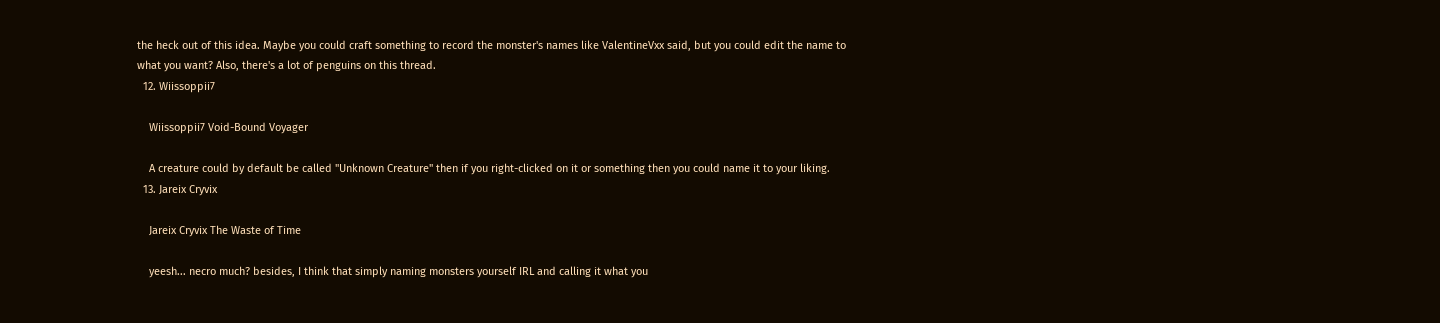the heck out of this idea. Maybe you could craft something to record the monster's names like ValentineVxx said, but you could edit the name to what you want? Also, there's a lot of penguins on this thread.
  12. Wiissoppii7

    Wiissoppii7 Void-Bound Voyager

    A creature could by default be called "Unknown Creature" then if you right-clicked on it or something then you could name it to your liking.
  13. Jareix Cryvix

    Jareix Cryvix The Waste of Time

    yeesh... necro much? besides, I think that simply naming monsters yourself IRL and calling it what you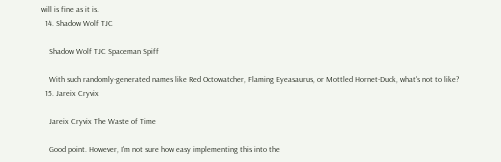will is fine as it is.
  14. Shadow Wolf TJC

    Shadow Wolf TJC Spaceman Spiff

    With such randomly-generated names like Red Octowatcher, Flaming Eyeasaurus, or Mottled Hornet-Duck, what's not to like?
  15. Jareix Cryvix

    Jareix Cryvix The Waste of Time

    Good point. However, I'm not sure how easy implementing this into the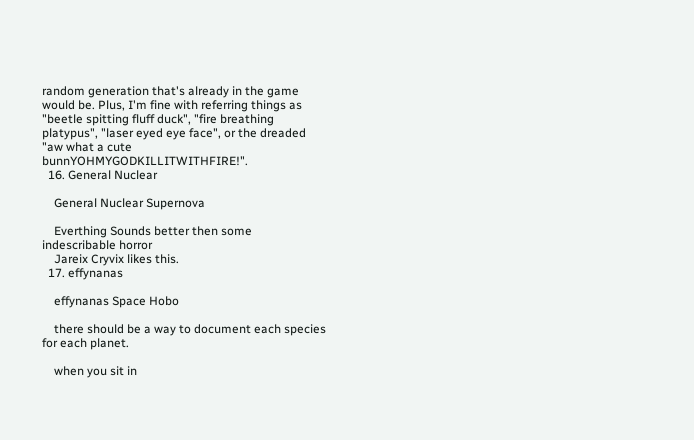random generation that's already in the game would be. Plus, I'm fine with referring things as "beetle spitting fluff duck", "fire breathing platypus", "laser eyed eye face", or the dreaded "aw what a cute bunnYOHMYGODKILLITWITHFIRE!".
  16. General Nuclear

    General Nuclear Supernova

    Everthing Sounds better then some indescribable horror
    Jareix Cryvix likes this.
  17. effynanas

    effynanas Space Hobo

    there should be a way to document each species for each planet.

    when you sit in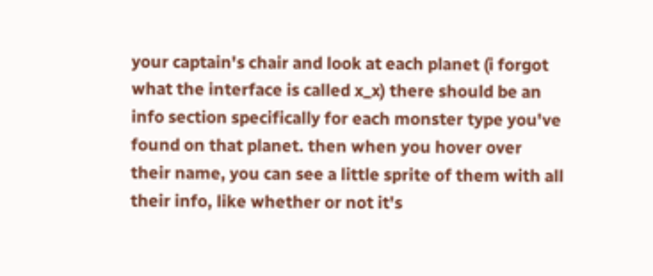your captain's chair and look at each planet (i forgot what the interface is called x_x) there should be an info section specifically for each monster type you've found on that planet. then when you hover over their name, you can see a little sprite of them with all their info, like whether or not it's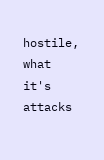hostile, what it's attacks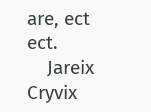are, ect ect.
    Jareix Cryvix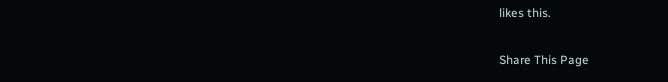likes this.

Share This Page